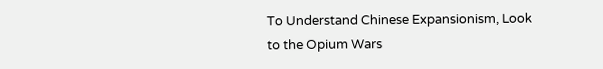To Understand Chinese Expansionism, Look to the Opium Wars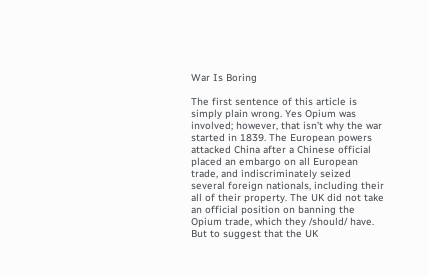War Is Boring

The first sentence of this article is simply plain wrong. Yes Opium was involved; however, that isn’t why the war started in 1839. The European powers attacked China after a Chinese official placed an embargo on all European trade, and indiscriminately seized several foreign nationals, including their all of their property. The UK did not take an official position on banning the Opium trade, which they /should/ have. But to suggest that the UK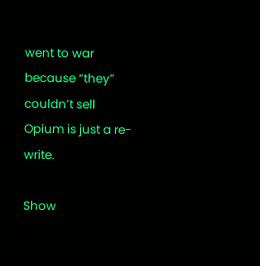went to war because “they” couldn’t sell Opium is just a re-write.

Show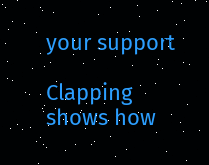your support

Clapping shows how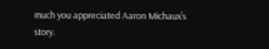much you appreciated Aaron Michaux’s story.